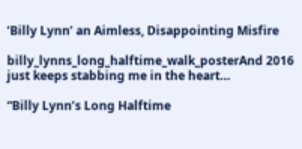‘Billy Lynn’ an Aimless, Disappointing Misfire

billy_lynns_long_halftime_walk_posterAnd 2016 just keeps stabbing me in the heart…

“Billy Lynn’s Long Halftime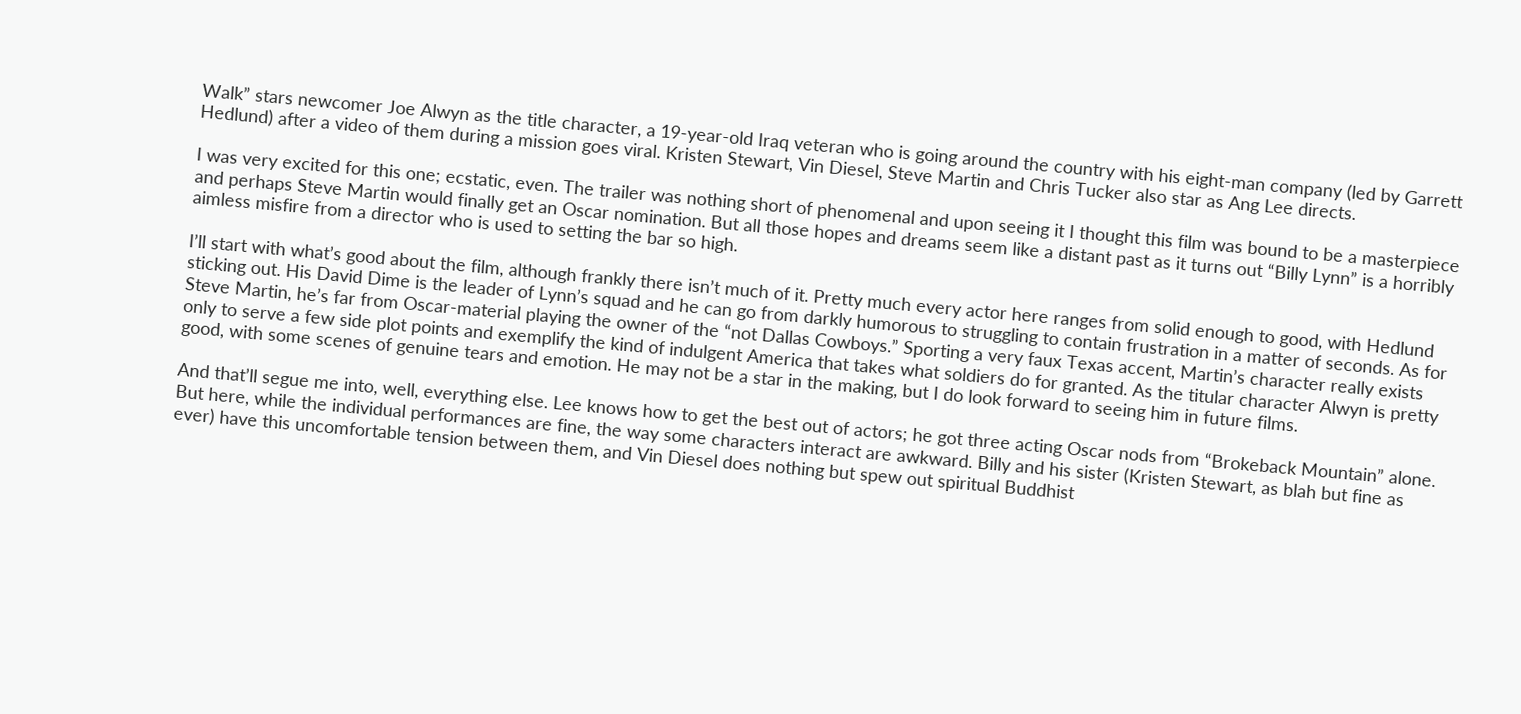Walk” stars newcomer Joe Alwyn as the title character, a 19-year-old Iraq veteran who is going around the country with his eight-man company (led by Garrett Hedlund) after a video of them during a mission goes viral. Kristen Stewart, Vin Diesel, Steve Martin and Chris Tucker also star as Ang Lee directs.

I was very excited for this one; ecstatic, even. The trailer was nothing short of phenomenal and upon seeing it I thought this film was bound to be a masterpiece and perhaps Steve Martin would finally get an Oscar nomination. But all those hopes and dreams seem like a distant past as it turns out “Billy Lynn” is a horribly aimless misfire from a director who is used to setting the bar so high.

I’ll start with what’s good about the film, although frankly there isn’t much of it. Pretty much every actor here ranges from solid enough to good, with Hedlund sticking out. His David Dime is the leader of Lynn’s squad and he can go from darkly humorous to struggling to contain frustration in a matter of seconds. As for Steve Martin, he’s far from Oscar-material playing the owner of the “not Dallas Cowboys.” Sporting a very faux Texas accent, Martin’s character really exists only to serve a few side plot points and exemplify the kind of indulgent America that takes what soldiers do for granted. As the titular character Alwyn is pretty good, with some scenes of genuine tears and emotion. He may not be a star in the making, but I do look forward to seeing him in future films.

And that’ll segue me into, well, everything else. Lee knows how to get the best out of actors; he got three acting Oscar nods from “Brokeback Mountain” alone. But here, while the individual performances are fine, the way some characters interact are awkward. Billy and his sister (Kristen Stewart, as blah but fine as ever) have this uncomfortable tension between them, and Vin Diesel does nothing but spew out spiritual Buddhist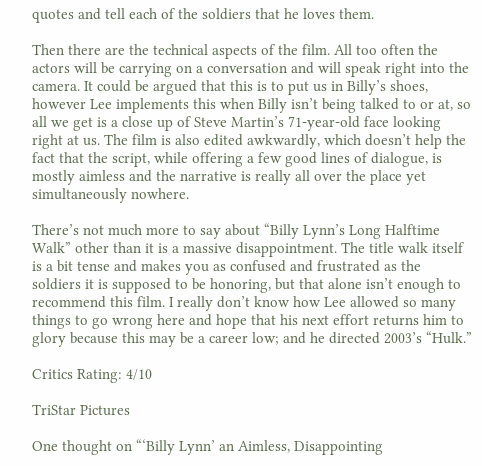quotes and tell each of the soldiers that he loves them.

Then there are the technical aspects of the film. All too often the actors will be carrying on a conversation and will speak right into the camera. It could be argued that this is to put us in Billy’s shoes, however Lee implements this when Billy isn’t being talked to or at, so all we get is a close up of Steve Martin’s 71-year-old face looking right at us. The film is also edited awkwardly, which doesn’t help the fact that the script, while offering a few good lines of dialogue, is mostly aimless and the narrative is really all over the place yet simultaneously nowhere.

There’s not much more to say about “Billy Lynn’s Long Halftime Walk” other than it is a massive disappointment. The title walk itself is a bit tense and makes you as confused and frustrated as the soldiers it is supposed to be honoring, but that alone isn’t enough to recommend this film. I really don’t know how Lee allowed so many things to go wrong here and hope that his next effort returns him to glory because this may be a career low; and he directed 2003’s “Hulk.”

Critics Rating: 4/10

TriStar Pictures

One thought on “‘Billy Lynn’ an Aimless, Disappointing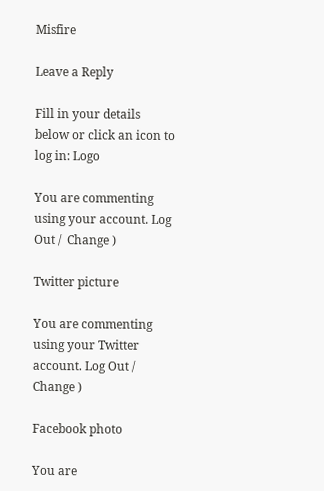Misfire

Leave a Reply

Fill in your details below or click an icon to log in: Logo

You are commenting using your account. Log Out /  Change )

Twitter picture

You are commenting using your Twitter account. Log Out /  Change )

Facebook photo

You are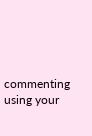commenting using your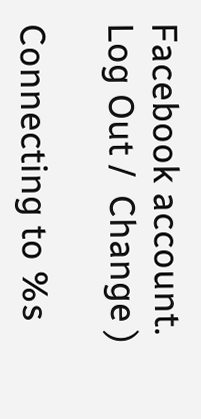Facebook account. Log Out /  Change )

Connecting to %s